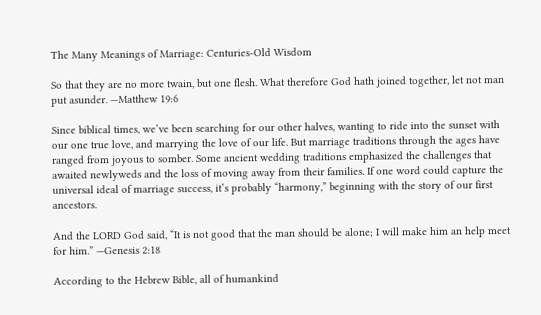The Many Meanings of Marriage: Centuries-Old Wisdom

So that they are no more twain, but one flesh. What therefore God hath joined together, let not man put asunder. —Matthew 19:6

Since biblical times, we’ve been searching for our other halves, wanting to ride into the sunset with our one true love, and marrying the love of our life. But marriage traditions through the ages have ranged from joyous to somber. Some ancient wedding traditions emphasized the challenges that awaited newlyweds and the loss of moving away from their families. If one word could capture the universal ideal of marriage success, it’s probably “harmony,” beginning with the story of our first ancestors.

And the LORD God said, “It is not good that the man should be alone; I will make him an help meet for him.” —Genesis 2:18

According to the Hebrew Bible, all of humankind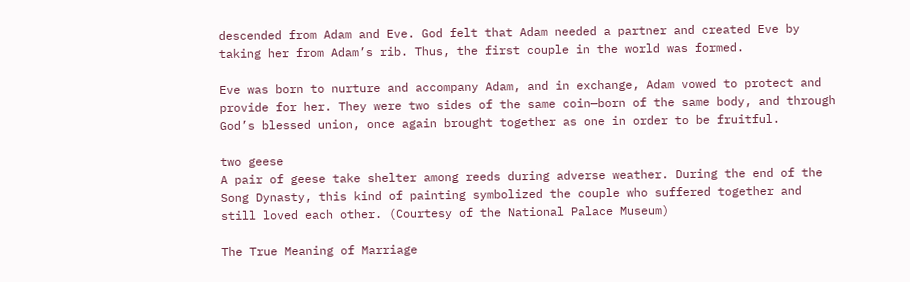descended from Adam and Eve. God felt that Adam needed a partner and created Eve by taking her from Adam’s rib. Thus, the first couple in the world was formed.

Eve was born to nurture and accompany Adam, and in exchange, Adam vowed to protect and provide for her. They were two sides of the same coin—born of the same body, and through God’s blessed union, once again brought together as one in order to be fruitful.

two geese
A pair of geese take shelter among reeds during adverse weather. During the end of the Song Dynasty, this kind of painting symbolized the couple who suffered together and still loved each other. (Courtesy of the National Palace Museum)

The True Meaning of Marriage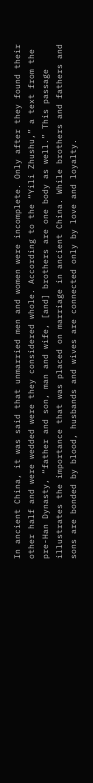In ancient China, it was said that unmarried men and women were incomplete. Only after they found their other half and were wedded were they considered whole. According to the “Yili Zhushu,” a text from the pre-Han Dynasty, “father and son, man and wife, [and] brothers are one body as well.” This passage illustrates the importance that was placed on marriage in ancient China. While brothers and fathers and sons are bonded by blood, husbands and wives are connected only by love and loyalty.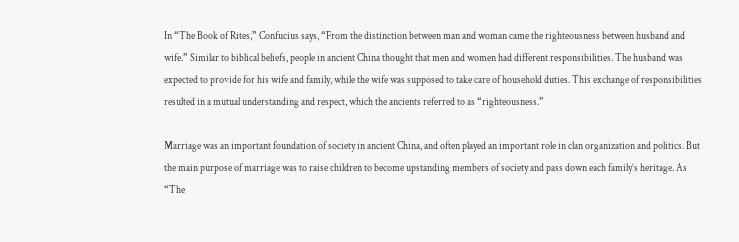In “The Book of Rites,” Confucius says, “From the distinction between man and woman came the righteousness between husband and wife.” Similar to biblical beliefs, people in ancient China thought that men and women had different responsibilities. The husband was expected to provide for his wife and family, while the wife was supposed to take care of household duties. This exchange of responsibilities resulted in a mutual understanding and respect, which the ancients referred to as “righteousness.”

Marriage was an important foundation of society in ancient China, and often played an important role in clan organization and politics. But the main purpose of marriage was to raise children to become upstanding members of society and pass down each family’s heritage. As “The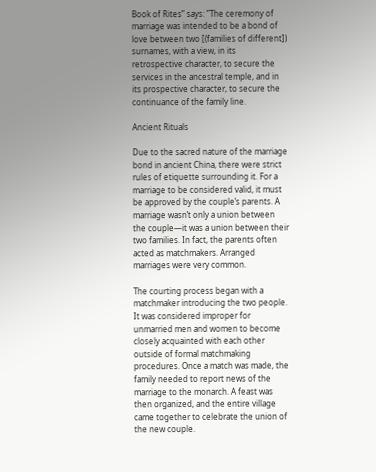Book of Rites” says: ”The ceremony of marriage was intended to be a bond of love between two [(families of different]) surnames, with a view, in its retrospective character, to secure the services in the ancestral temple, and in its prospective character, to secure the continuance of the family line.

Ancient Rituals

Due to the sacred nature of the marriage bond in ancient China, there were strict rules of etiquette surrounding it. For a marriage to be considered valid, it must be approved by the couple’s parents. A marriage wasn’t only a union between the couple—it was a union between their two families. In fact, the parents often acted as matchmakers. Arranged marriages were very common.

The courting process began with a matchmaker introducing the two people. It was considered improper for unmarried men and women to become closely acquainted with each other outside of formal matchmaking procedures. Once a match was made, the family needed to report news of the marriage to the monarch. A feast was then organized, and the entire village came together to celebrate the union of the new couple.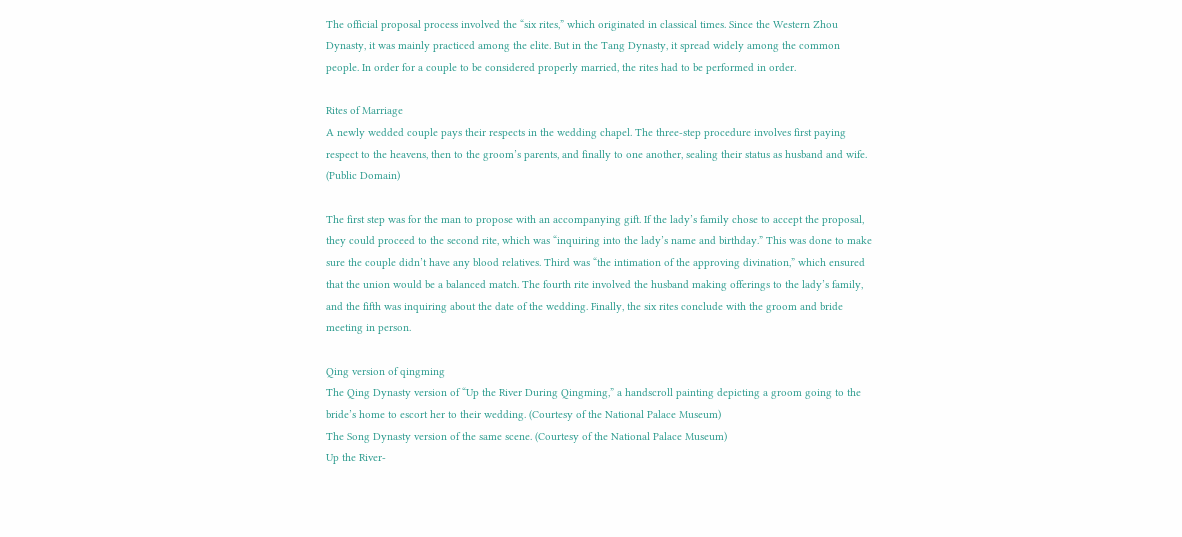The official proposal process involved the “six rites,” which originated in classical times. Since the Western Zhou Dynasty, it was mainly practiced among the elite. But in the Tang Dynasty, it spread widely among the common people. In order for a couple to be considered properly married, the rites had to be performed in order.

Rites of Marriage
A newly wedded couple pays their respects in the wedding chapel. The three-step procedure involves first paying respect to the heavens, then to the groom’s parents, and finally to one another, sealing their status as husband and wife. (Public Domain)

The first step was for the man to propose with an accompanying gift. If the lady’s family chose to accept the proposal, they could proceed to the second rite, which was “inquiring into the lady’s name and birthday.” This was done to make sure the couple didn’t have any blood relatives. Third was “the intimation of the approving divination,” which ensured that the union would be a balanced match. The fourth rite involved the husband making offerings to the lady’s family, and the fifth was inquiring about the date of the wedding. Finally, the six rites conclude with the groom and bride meeting in person.

Qing version of qingming
The Qing Dynasty version of “Up the River During Qingming,” a handscroll painting depicting a groom going to the bride’s home to escort her to their wedding. (Courtesy of the National Palace Museum)
The Song Dynasty version of the same scene. (Courtesy of the National Palace Museum)
Up the River-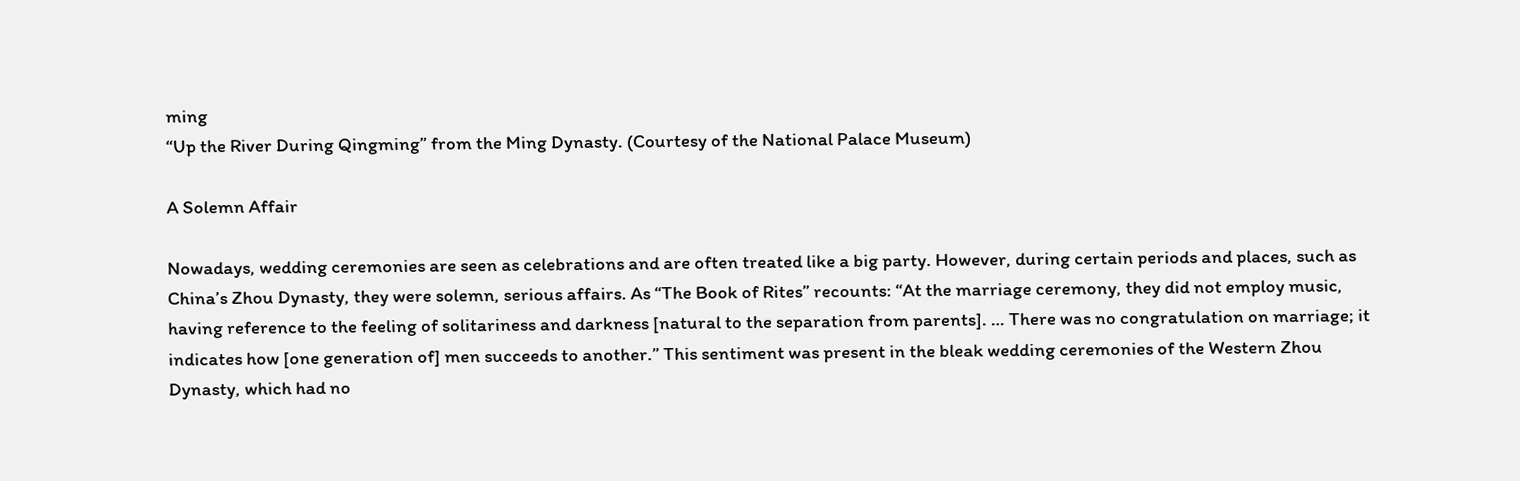ming
“Up the River During Qingming” from the Ming Dynasty. (Courtesy of the National Palace Museum)

A Solemn Affair

Nowadays, wedding ceremonies are seen as celebrations and are often treated like a big party. However, during certain periods and places, such as China’s Zhou Dynasty, they were solemn, serious affairs. As “The Book of Rites” recounts: “At the marriage ceremony, they did not employ music, having reference to the feeling of solitariness and darkness [natural to the separation from parents]. … There was no congratulation on marriage; it indicates how [one generation of] men succeeds to another.” This sentiment was present in the bleak wedding ceremonies of the Western Zhou Dynasty, which had no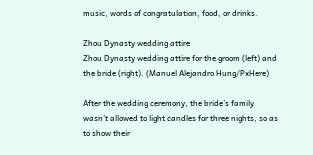music, words of congratulation, food, or drinks.

Zhou Dynasty wedding attire
Zhou Dynasty wedding attire for the groom (left) and the bride (right). (Manuel Alejandro Hung/PxHere)

After the wedding ceremony, the bride’s family wasn’t allowed to light candles for three nights, so as to show their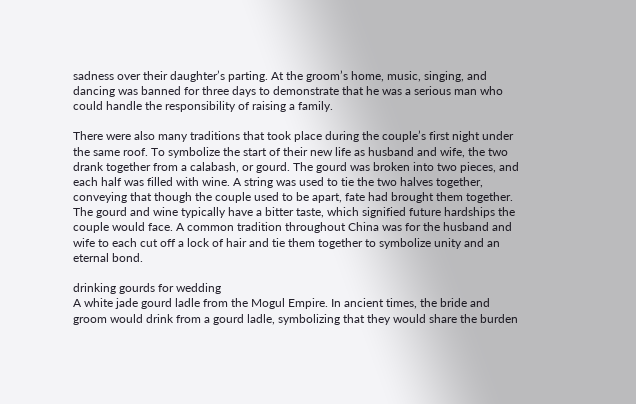sadness over their daughter’s parting. At the groom’s home, music, singing, and dancing was banned for three days to demonstrate that he was a serious man who could handle the responsibility of raising a family.

There were also many traditions that took place during the couple’s first night under the same roof. To symbolize the start of their new life as husband and wife, the two drank together from a calabash, or gourd. The gourd was broken into two pieces, and each half was filled with wine. A string was used to tie the two halves together, conveying that though the couple used to be apart, fate had brought them together. The gourd and wine typically have a bitter taste, which signified future hardships the couple would face. A common tradition throughout China was for the husband and wife to each cut off a lock of hair and tie them together to symbolize unity and an eternal bond.

drinking gourds for wedding
A white jade gourd ladle from the Mogul Empire. In ancient times, the bride and groom would drink from a gourd ladle, symbolizing that they would share the burden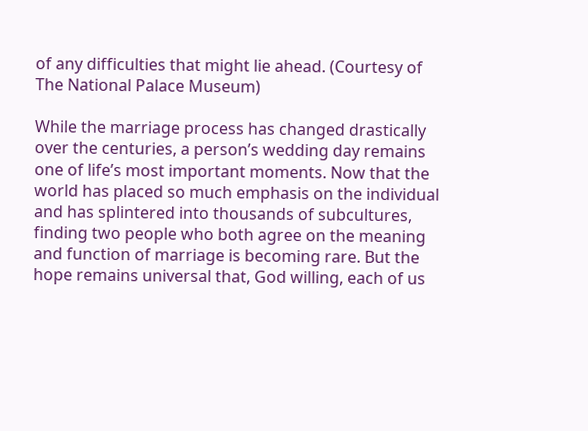of any difficulties that might lie ahead. (Courtesy of The National Palace Museum)

While the marriage process has changed drastically over the centuries, a person’s wedding day remains one of life’s most important moments. Now that the world has placed so much emphasis on the individual and has splintered into thousands of subcultures, finding two people who both agree on the meaning and function of marriage is becoming rare. But the hope remains universal that, God willing, each of us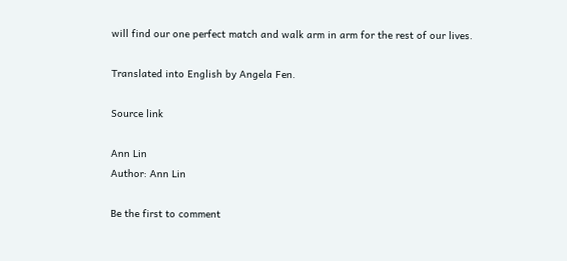will find our one perfect match and walk arm in arm for the rest of our lives.

Translated into English by Angela Fen.

Source link

Ann Lin
Author: Ann Lin

Be the first to comment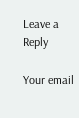Leave a Reply

Your email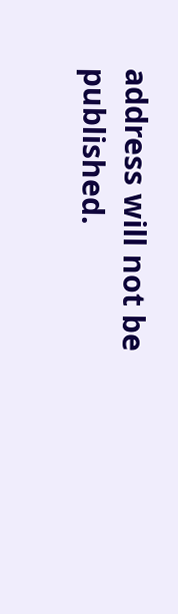address will not be published.